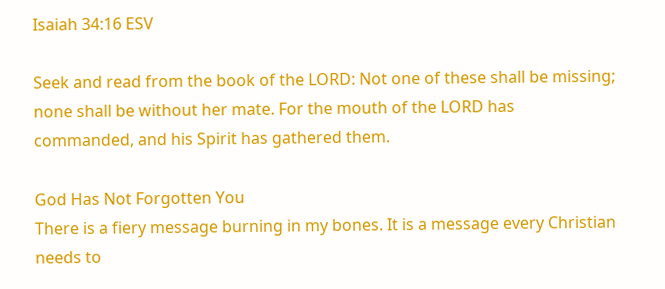Isaiah 34:16 ESV

Seek and read from the book of the LORD: Not one of these shall be missing; none shall be without her mate. For the mouth of the LORD has commanded, and his Spirit has gathered them.

God Has Not Forgotten You
There is a fiery message burning in my bones. It is a message every Christian needs to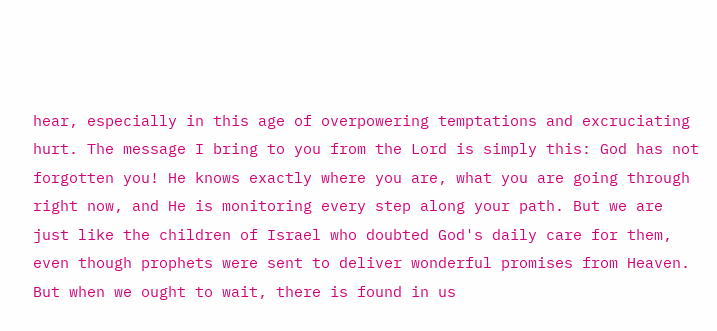hear, especially in this age of overpowering temptations and excruciating hurt. The message I bring to you from the Lord is simply this: God has not forgotten you! He knows exactly where you are, what you are going through right now, and He is monitoring every step along your path. But we are just like the children of Israel who doubted God's daily care for them, even though prophets were sent to deliver wonderful promises from Heaven.
But when we ought to wait, there is found in us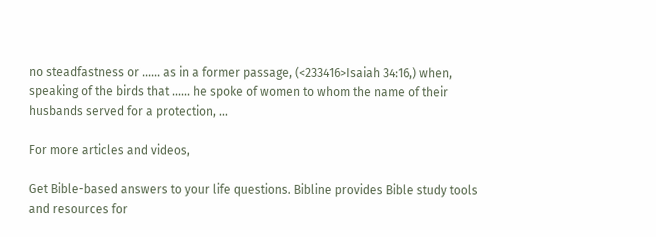no steadfastness or ...... as in a former passage, (<233416>Isaiah 34:16,) when, speaking of the birds that ...... he spoke of women to whom the name of their husbands served for a protection, ...

For more articles and videos,

Get Bible-based answers to your life questions. Bibline provides Bible study tools and resources for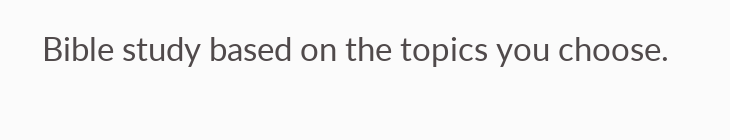Bible study based on the topics you choose.